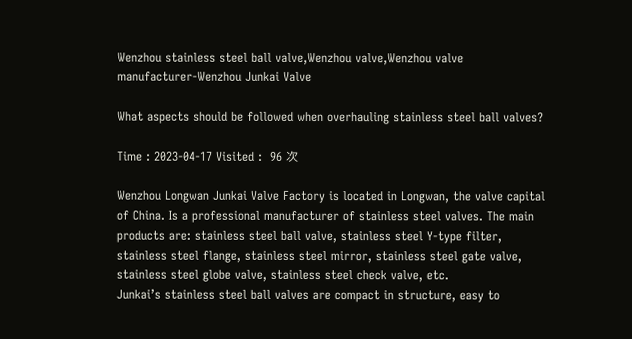Wenzhou stainless steel ball valve,Wenzhou valve,Wenzhou valve manufacturer-Wenzhou Junkai Valve

What aspects should be followed when overhauling stainless steel ball valves?

Time : 2023-04-17 Visited :  96 次

Wenzhou Longwan Junkai Valve Factory is located in Longwan, the valve capital of China. Is a professional manufacturer of stainless steel valves. The main products are: stainless steel ball valve, stainless steel Y-type filter, stainless steel flange, stainless steel mirror, stainless steel gate valve, stainless steel globe valve, stainless steel check valve, etc.
Junkai’s stainless steel ball valves are compact in structure, easy to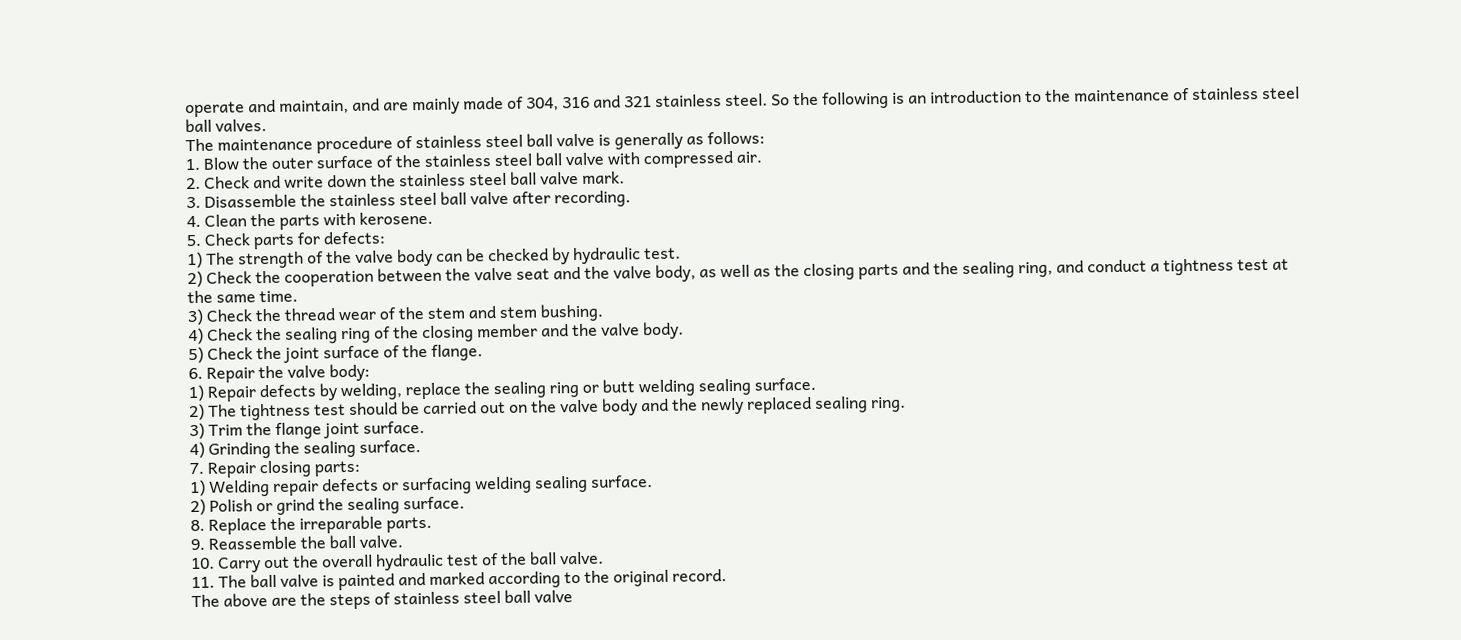operate and maintain, and are mainly made of 304, 316 and 321 stainless steel. So the following is an introduction to the maintenance of stainless steel ball valves.
The maintenance procedure of stainless steel ball valve is generally as follows:
1. Blow the outer surface of the stainless steel ball valve with compressed air.
2. Check and write down the stainless steel ball valve mark.
3. Disassemble the stainless steel ball valve after recording.
4. Clean the parts with kerosene.
5. Check parts for defects:
1) The strength of the valve body can be checked by hydraulic test.
2) Check the cooperation between the valve seat and the valve body, as well as the closing parts and the sealing ring, and conduct a tightness test at the same time.
3) Check the thread wear of the stem and stem bushing.
4) Check the sealing ring of the closing member and the valve body.
5) Check the joint surface of the flange.
6. Repair the valve body:
1) Repair defects by welding, replace the sealing ring or butt welding sealing surface.
2) The tightness test should be carried out on the valve body and the newly replaced sealing ring.
3) Trim the flange joint surface.
4) Grinding the sealing surface.
7. Repair closing parts:
1) Welding repair defects or surfacing welding sealing surface.
2) Polish or grind the sealing surface.
8. Replace the irreparable parts.
9. Reassemble the ball valve.
10. Carry out the overall hydraulic test of the ball valve.
11. The ball valve is painted and marked according to the original record.
The above are the steps of stainless steel ball valve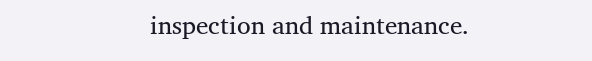inspection and maintenance.